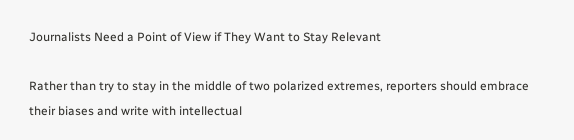Journalists Need a Point of View if They Want to Stay Relevant

Rather than try to stay in the middle of two polarized extremes, reporters should embrace their biases and write with intellectual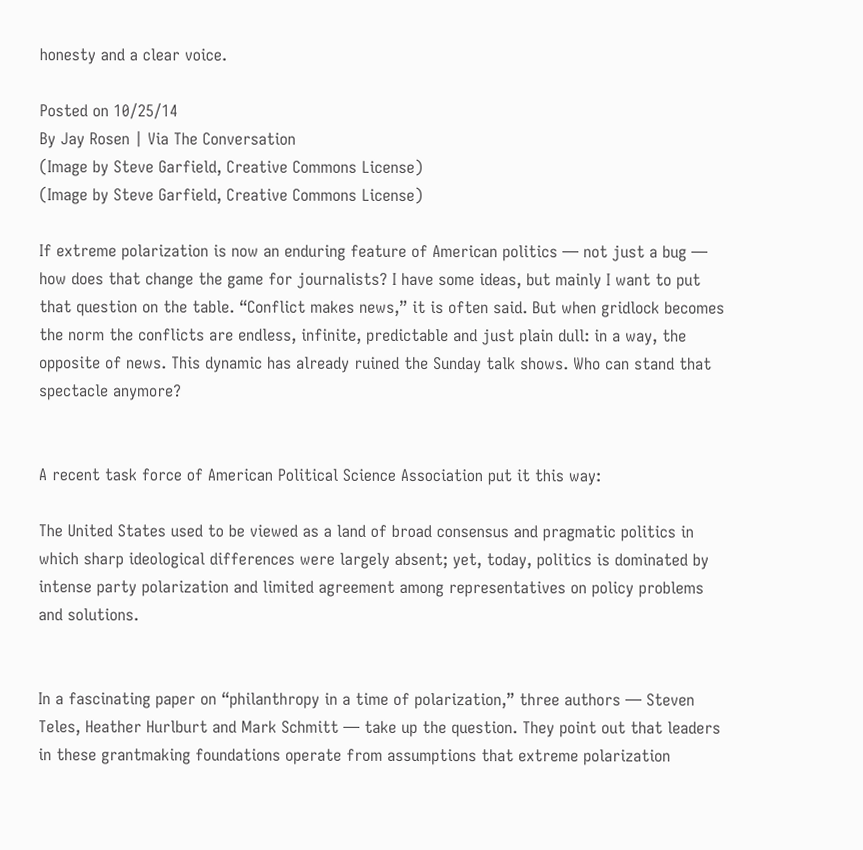honesty and a clear voice.

Posted on 10/25/14
By Jay Rosen | Via The Conversation
(Image by Steve Garfield, Creative Commons License)
(Image by Steve Garfield, Creative Commons License)

If extreme polarization is now an enduring feature of American politics — not just a bug — how does that change the game for journalists? I have some ideas, but mainly I want to put that question on the table. “Conflict makes news,” it is often said. But when gridlock becomes the norm the conflicts are endless, infinite, predictable and just plain dull: in a way, the opposite of news. This dynamic has already ruined the Sunday talk shows. Who can stand that spectacle anymore?


A recent task force of American Political Science Association put it this way:

The United States used to be viewed as a land of broad consensus and pragmatic politics in which sharp ideological differences were largely absent; yet, today, politics is dominated by intense party polarization and limited agreement among representatives on policy problems and solutions.


In a fascinating paper on “philanthropy in a time of polarization,” three authors — Steven Teles, Heather Hurlburt and Mark Schmitt — take up the question. They point out that leaders in these grantmaking foundations operate from assumptions that extreme polarization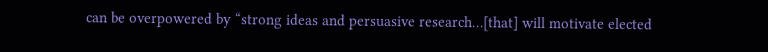can be overpowered by “strong ideas and persuasive research…[that] will motivate elected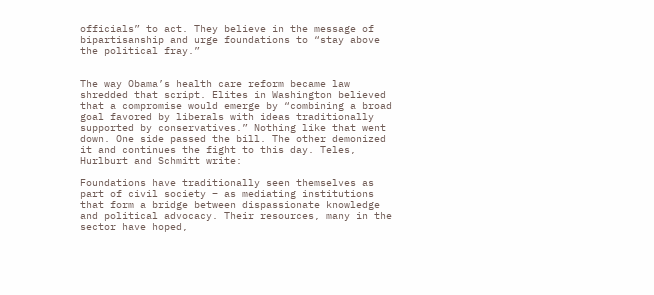officials” to act. They believe in the message of bipartisanship and urge foundations to “stay above the political fray.”


The way Obama’s health care reform became law shredded that script. Elites in Washington believed that a compromise would emerge by “combining a broad goal favored by liberals with ideas traditionally supported by conservatives.” Nothing like that went down. One side passed the bill. The other demonized it and continues the fight to this day. Teles, Hurlburt and Schmitt write:

Foundations have traditionally seen themselves as part of civil society – as mediating institutions that form a bridge between dispassionate knowledge and political advocacy. Their resources, many in the sector have hoped,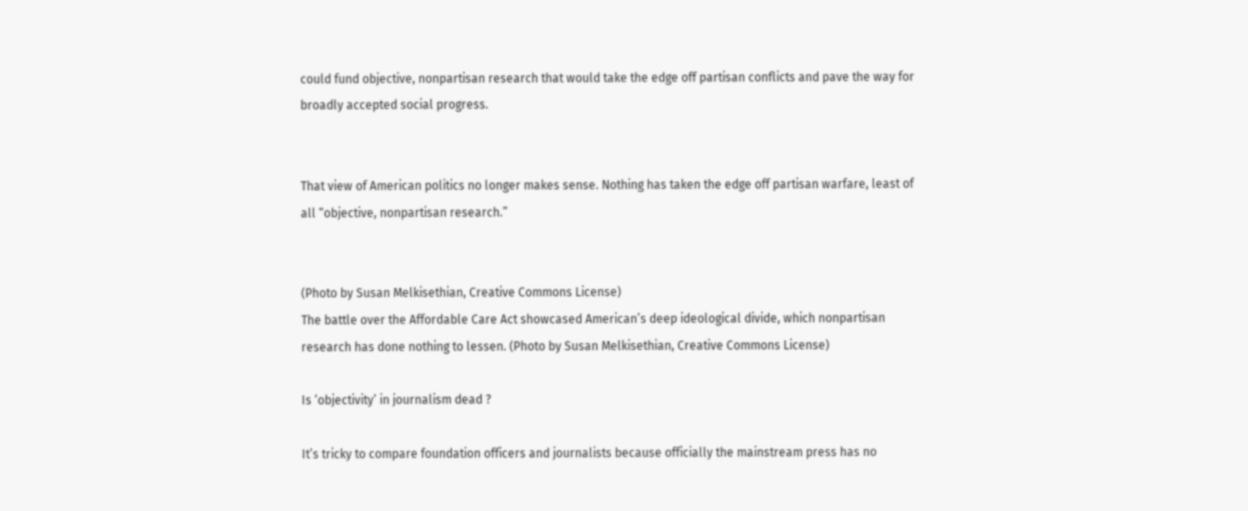could fund objective, nonpartisan research that would take the edge off partisan conflicts and pave the way for broadly accepted social progress.


That view of American politics no longer makes sense. Nothing has taken the edge off partisan warfare, least of all “objective, nonpartisan research.”


(Photo by Susan Melkisethian, Creative Commons License)
The battle over the Affordable Care Act showcased American’s deep ideological divide, which nonpartisan research has done nothing to lessen. (Photo by Susan Melkisethian, Creative Commons License)

Is ‘objectivity’ in journalism dead ?

It’s tricky to compare foundation officers and journalists because officially the mainstream press has no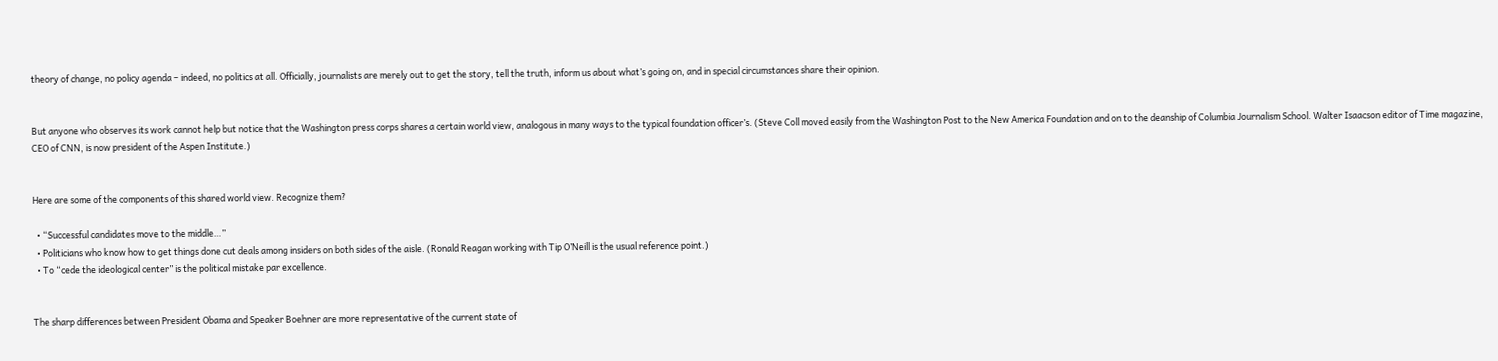theory of change, no policy agenda – indeed, no politics at all. Officially, journalists are merely out to get the story, tell the truth, inform us about what’s going on, and in special circumstances share their opinion.


But anyone who observes its work cannot help but notice that the Washington press corps shares a certain world view, analogous in many ways to the typical foundation officer’s. (Steve Coll moved easily from the Washington Post to the New America Foundation and on to the deanship of Columbia Journalism School. Walter Isaacson editor of Time magazine, CEO of CNN, is now president of the Aspen Institute.)


Here are some of the components of this shared world view. Recognize them?

  • “Successful candidates move to the middle…”
  • Politicians who know how to get things done cut deals among insiders on both sides of the aisle. (Ronald Reagan working with Tip O’Neill is the usual reference point.)
  • To “cede the ideological center” is the political mistake par excellence.


The sharp differences between President Obama and Speaker Boehner are more representative of the current state of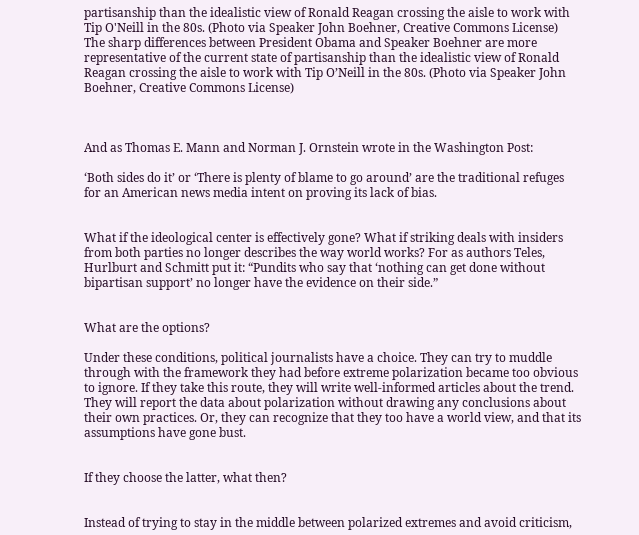partisanship than the idealistic view of Ronald Reagan crossing the aisle to work with Tip O'Neill in the 80s. (Photo via Speaker John Boehner, Creative Commons License)
The sharp differences between President Obama and Speaker Boehner are more representative of the current state of partisanship than the idealistic view of Ronald Reagan crossing the aisle to work with Tip O’Neill in the 80s. (Photo via Speaker John Boehner, Creative Commons License)



And as Thomas E. Mann and Norman J. Ornstein wrote in the Washington Post:

‘Both sides do it’ or ‘There is plenty of blame to go around’ are the traditional refuges for an American news media intent on proving its lack of bias.


What if the ideological center is effectively gone? What if striking deals with insiders from both parties no longer describes the way world works? For as authors Teles, Hurlburt and Schmitt put it: “Pundits who say that ‘nothing can get done without bipartisan support’ no longer have the evidence on their side.”


What are the options?

Under these conditions, political journalists have a choice. They can try to muddle through with the framework they had before extreme polarization became too obvious to ignore. If they take this route, they will write well-informed articles about the trend. They will report the data about polarization without drawing any conclusions about their own practices. Or, they can recognize that they too have a world view, and that its assumptions have gone bust.


If they choose the latter, what then?


Instead of trying to stay in the middle between polarized extremes and avoid criticism,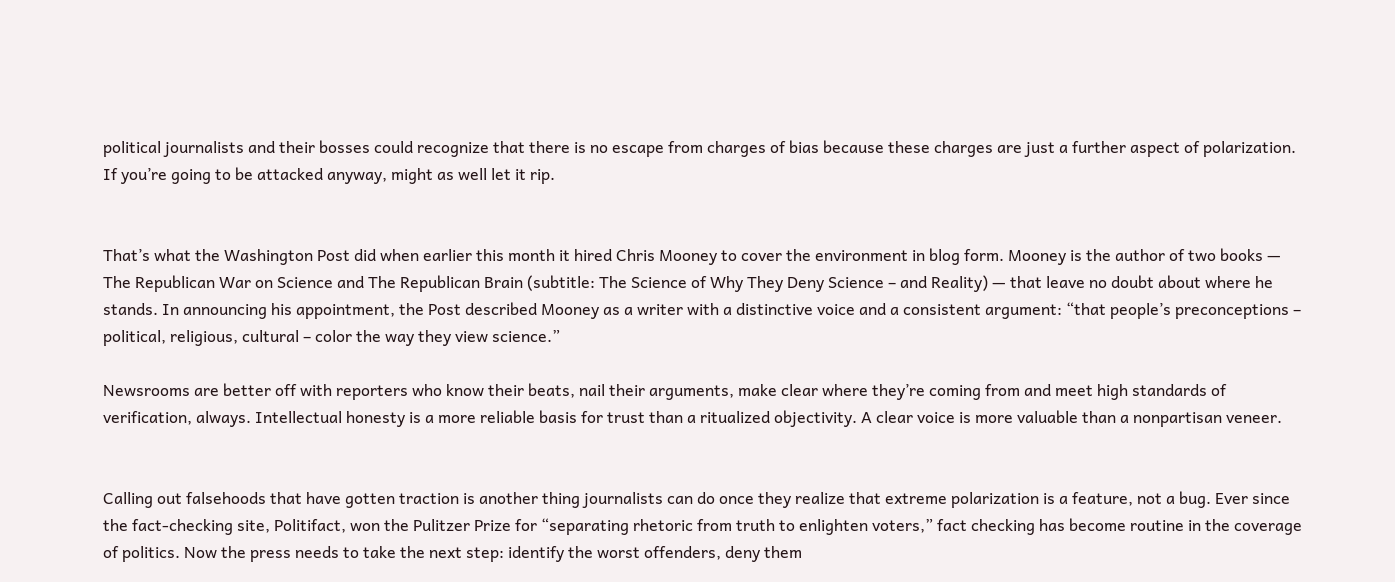political journalists and their bosses could recognize that there is no escape from charges of bias because these charges are just a further aspect of polarization. If you’re going to be attacked anyway, might as well let it rip.


That’s what the Washington Post did when earlier this month it hired Chris Mooney to cover the environment in blog form. Mooney is the author of two books — The Republican War on Science and The Republican Brain (subtitle: The Science of Why They Deny Science – and Reality) — that leave no doubt about where he stands. In announcing his appointment, the Post described Mooney as a writer with a distinctive voice and a consistent argument: “that people’s preconceptions – political, religious, cultural – color the way they view science.”

Newsrooms are better off with reporters who know their beats, nail their arguments, make clear where they’re coming from and meet high standards of verification, always. Intellectual honesty is a more reliable basis for trust than a ritualized objectivity. A clear voice is more valuable than a nonpartisan veneer.


Calling out falsehoods that have gotten traction is another thing journalists can do once they realize that extreme polarization is a feature, not a bug. Ever since the fact-checking site, Politifact, won the Pulitzer Prize for “separating rhetoric from truth to enlighten voters,” fact checking has become routine in the coverage of politics. Now the press needs to take the next step: identify the worst offenders, deny them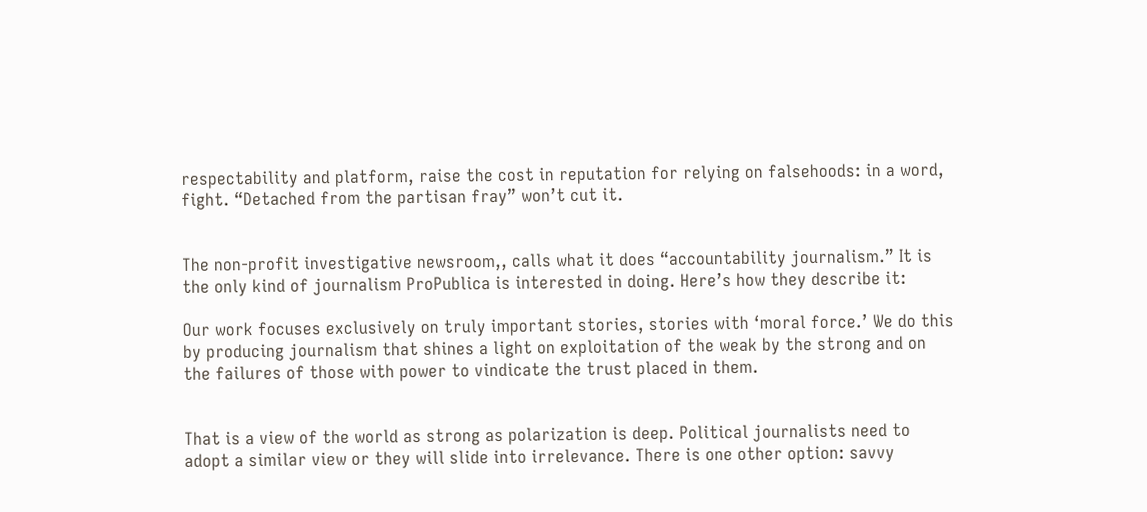respectability and platform, raise the cost in reputation for relying on falsehoods: in a word, fight. “Detached from the partisan fray” won’t cut it.


The non-profit investigative newsroom,, calls what it does “accountability journalism.” It is the only kind of journalism ProPublica is interested in doing. Here’s how they describe it:

Our work focuses exclusively on truly important stories, stories with ‘moral force.’ We do this by producing journalism that shines a light on exploitation of the weak by the strong and on the failures of those with power to vindicate the trust placed in them.


That is a view of the world as strong as polarization is deep. Political journalists need to adopt a similar view or they will slide into irrelevance. There is one other option: savvy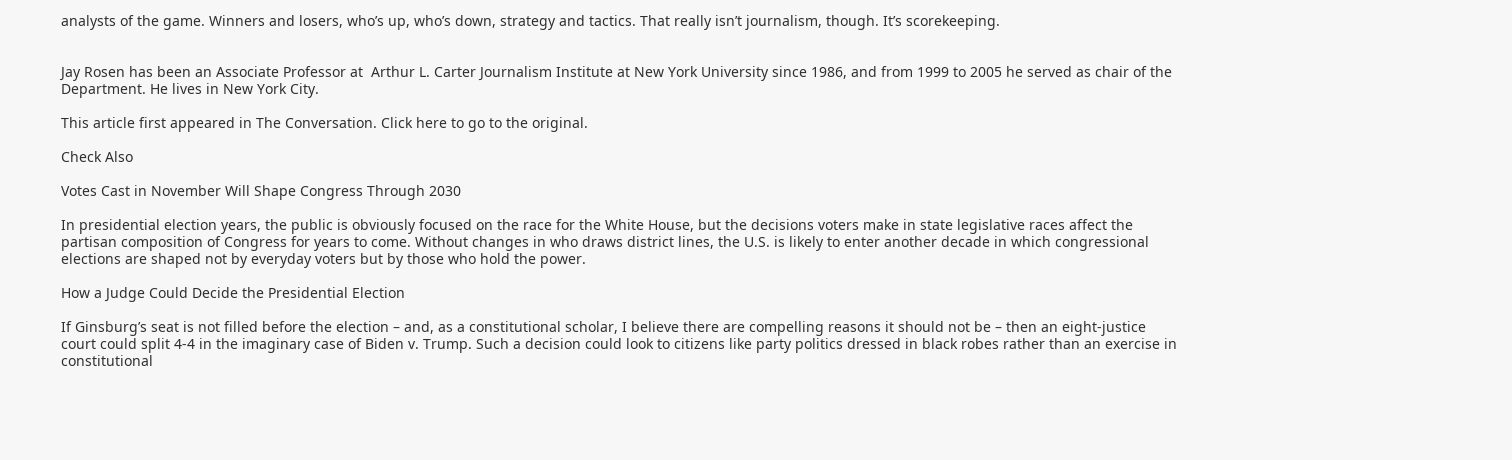analysts of the game. Winners and losers, who’s up, who’s down, strategy and tactics. That really isn’t journalism, though. It’s scorekeeping.


Jay Rosen has been an Associate Professor at  Arthur L. Carter Journalism Institute at New York University since 1986, and from 1999 to 2005 he served as chair of the Department. He lives in New York City.

This article first appeared in The Conversation. Click here to go to the original.

Check Also

Votes Cast in November Will Shape Congress Through 2030

In presidential election years, the public is obviously focused on the race for the White House, but the decisions voters make in state legislative races affect the partisan composition of Congress for years to come. Without changes in who draws district lines, the U.S. is likely to enter another decade in which congressional elections are shaped not by everyday voters but by those who hold the power.

How a Judge Could Decide the Presidential Election

If Ginsburg’s seat is not filled before the election – and, as a constitutional scholar, I believe there are compelling reasons it should not be – then an eight-justice court could split 4-4 in the imaginary case of Biden v. Trump. Such a decision could look to citizens like party politics dressed in black robes rather than an exercise in constitutional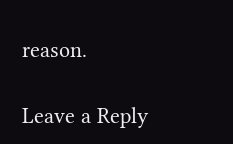reason.

Leave a Reply